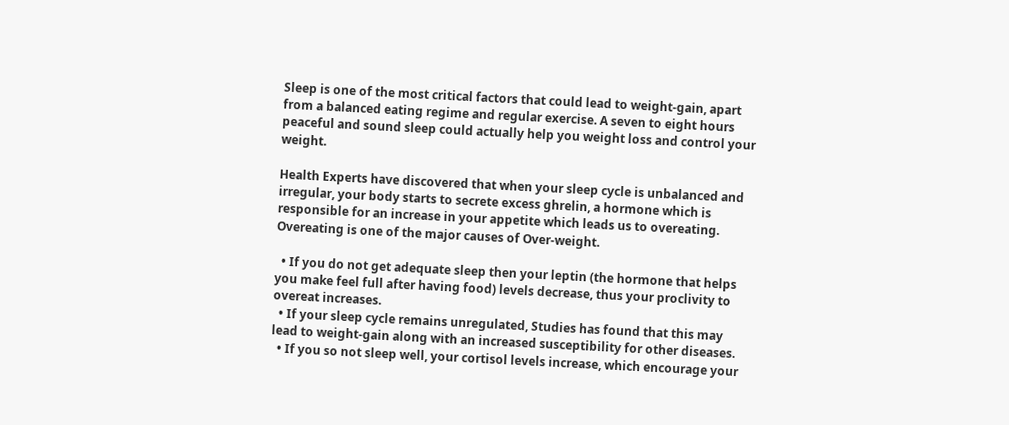Sleep is one of the most critical factors that could lead to weight-gain, apart from a balanced eating regime and regular exercise. A seven to eight hours peaceful and sound sleep could actually help you weight loss and control your weight.

Health Experts have discovered that when your sleep cycle is unbalanced and irregular, your body starts to secrete excess ghrelin, a hormone which is responsible for an increase in your appetite which leads us to overeating. Overeating is one of the major causes of Over-weight.

  • If you do not get adequate sleep then your leptin (the hormone that helps you make feel full after having food) levels decrease, thus your proclivity to overeat increases.
  • If your sleep cycle remains unregulated, Studies has found that this may lead to weight-gain along with an increased susceptibility for other diseases.
  • If you so not sleep well, your cortisol levels increase, which encourage your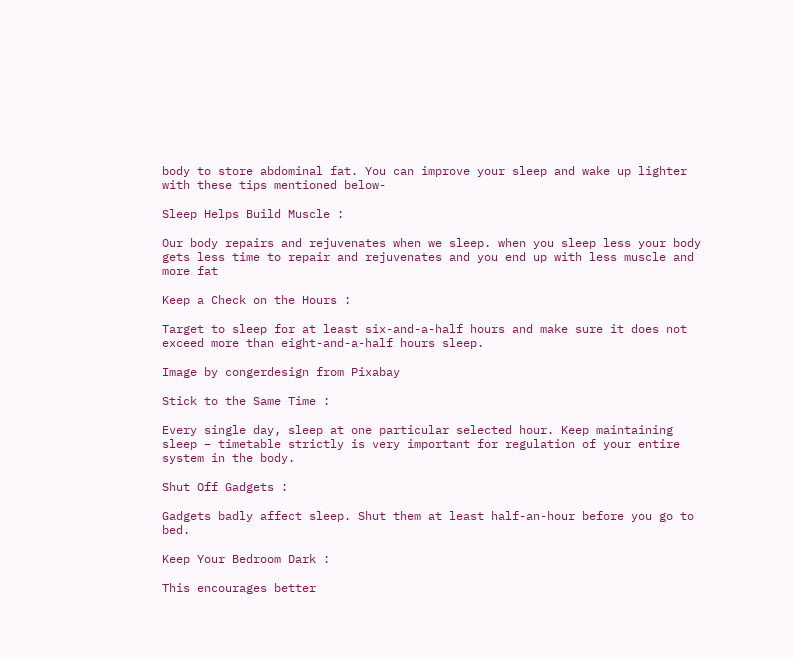body to store abdominal fat. You can improve your sleep and wake up lighter with these tips mentioned below-

Sleep Helps Build Muscle :

Our body repairs and rejuvenates when we sleep. when you sleep less your body gets less time to repair and rejuvenates and you end up with less muscle and more fat

Keep a Check on the Hours :

Target to sleep for at least six-and-a-half hours and make sure it does not exceed more than eight-and-a-half hours sleep.

Image by congerdesign from Pixabay

Stick to the Same Time :

Every single day, sleep at one particular selected hour. Keep maintaining sleep – timetable strictly is very important for regulation of your entire system in the body.

Shut Off Gadgets :

Gadgets badly affect sleep. Shut them at least half-an-hour before you go to bed.

Keep Your Bedroom Dark :

This encourages better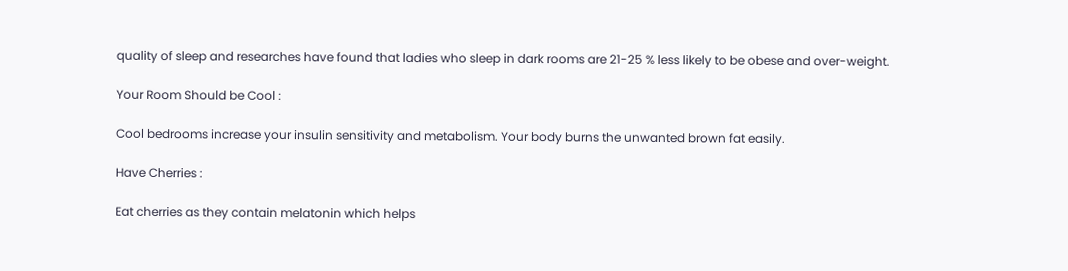quality of sleep and researches have found that ladies who sleep in dark rooms are 21-25 % less likely to be obese and over-weight.

Your Room Should be Cool :

Cool bedrooms increase your insulin sensitivity and metabolism. Your body burns the unwanted brown fat easily.

Have Cherries :

Eat cherries as they contain melatonin which helps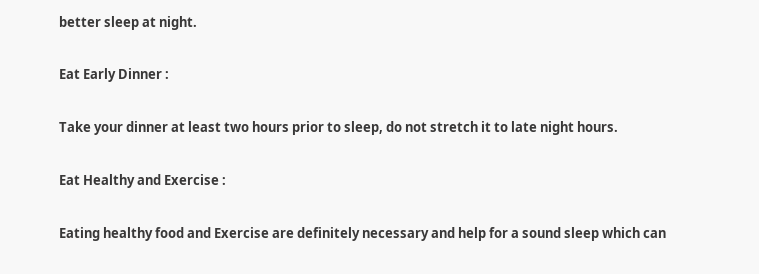better sleep at night.

Eat Early Dinner :

Take your dinner at least two hours prior to sleep, do not stretch it to late night hours.

Eat Healthy and Exercise :

Eating healthy food and Exercise are definitely necessary and help for a sound sleep which can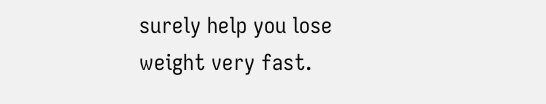surely help you lose weight very fast.